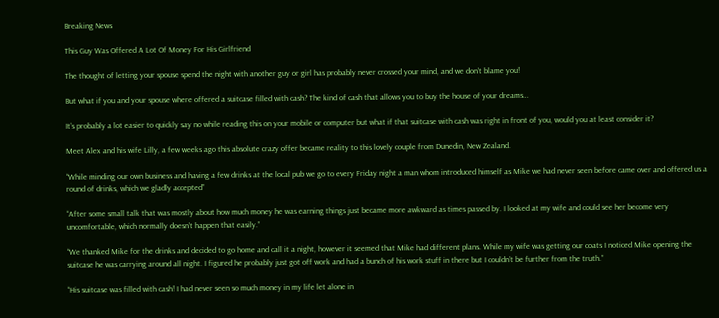Breaking News

This Guy Was Offered A Lot Of Money For His Girlfriend

The thought of letting your spouse spend the night with another guy or girl has probably never crossed your mind, and we don’t blame you!

But what if you and your spouse where offered a suitcase filled with cash? The kind of cash that allows you to buy the house of your dreams…

It’s probably a lot easier to quickly say no while reading this on your mobile or computer but what if that suitcase with cash was right in front of you, would you at least consider it?

Meet Alex and his wife Lilly, a few weeks ago this absolute crazy offer became reality to this lovely couple from Dunedin, New Zealand.

“While minding our own business and having a few drinks at the local pub we go to every Friday night a man whom introduced himself as Mike we had never seen before came over and offered us a round of drinks, which we gladly accepted”

“After some small talk that was mostly about how much money he was earning things just became more awkward as times passed by. I looked at my wife and could see her become very uncomfortable, which normally doesn’t happen that easily.”

“We thanked Mike for the drinks and decided to go home and call it a night, however it seemed that Mike had different plans. While my wife was getting our coats I noticed Mike opening the suitcase he was carrying around all night. I figured he probably just got off work and had a bunch of his work stuff in there but I couldn’t be further from the truth.”

“His suitcase was filled with cash! I had never seen so much money in my life let alone in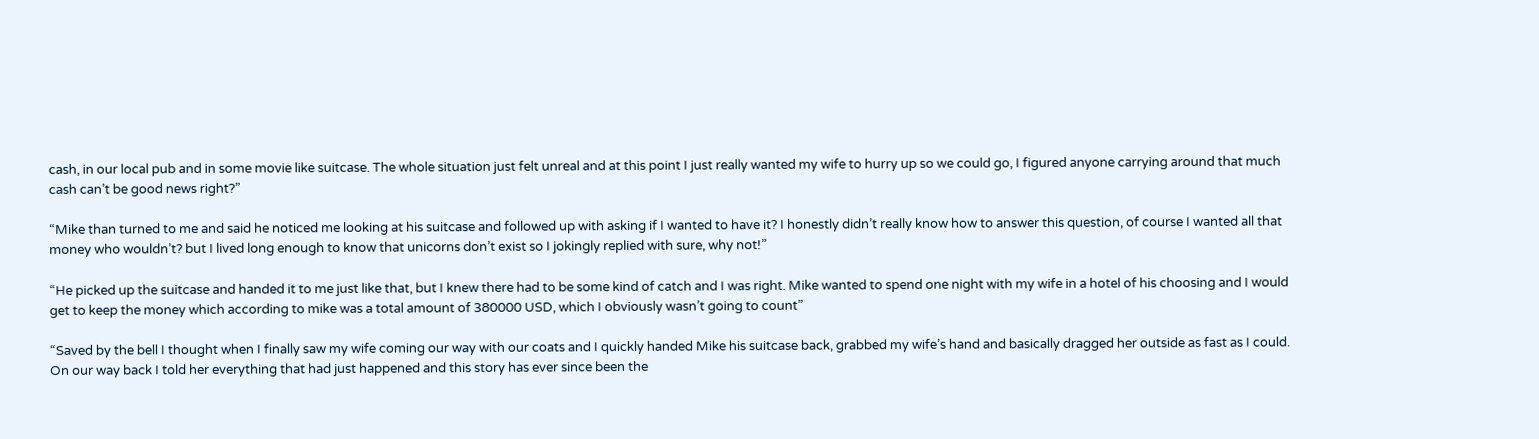cash, in our local pub and in some movie like suitcase. The whole situation just felt unreal and at this point I just really wanted my wife to hurry up so we could go, I figured anyone carrying around that much cash can’t be good news right?”

“Mike than turned to me and said he noticed me looking at his suitcase and followed up with asking if I wanted to have it? I honestly didn’t really know how to answer this question, of course I wanted all that money who wouldn’t? but I lived long enough to know that unicorns don’t exist so I jokingly replied with sure, why not!”

“He picked up the suitcase and handed it to me just like that, but I knew there had to be some kind of catch and I was right. Mike wanted to spend one night with my wife in a hotel of his choosing and I would get to keep the money which according to mike was a total amount of 380000 USD, which I obviously wasn’t going to count”

“Saved by the bell I thought when I finally saw my wife coming our way with our coats and I quickly handed Mike his suitcase back, grabbed my wife’s hand and basically dragged her outside as fast as I could. On our way back I told her everything that had just happened and this story has ever since been the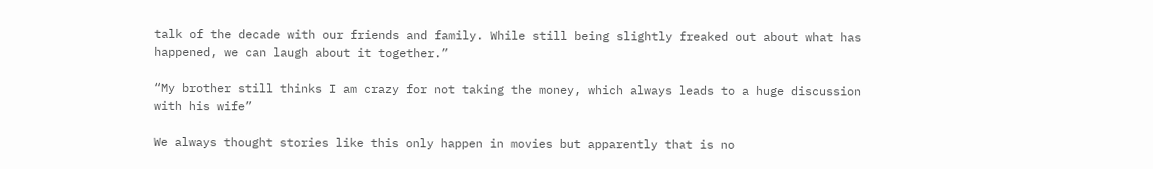talk of the decade with our friends and family. While still being slightly freaked out about what has happened, we can laugh about it together.”

“My brother still thinks I am crazy for not taking the money, which always leads to a huge discussion with his wife”

We always thought stories like this only happen in movies but apparently that is no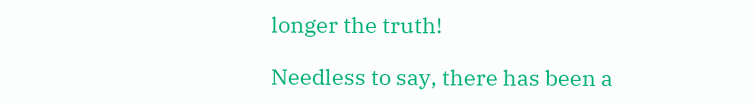longer the truth!

Needless to say, there has been a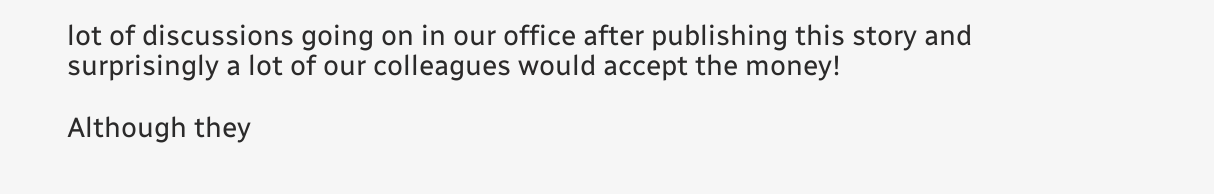lot of discussions going on in our office after publishing this story and surprisingly a lot of our colleagues would accept the money!

Although they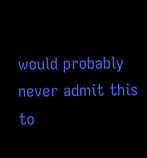would probably never admit this to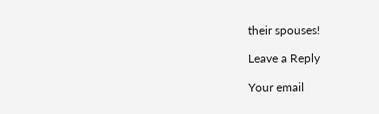their spouses!

Leave a Reply

Your email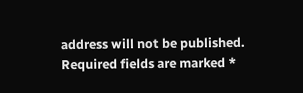address will not be published. Required fields are marked *